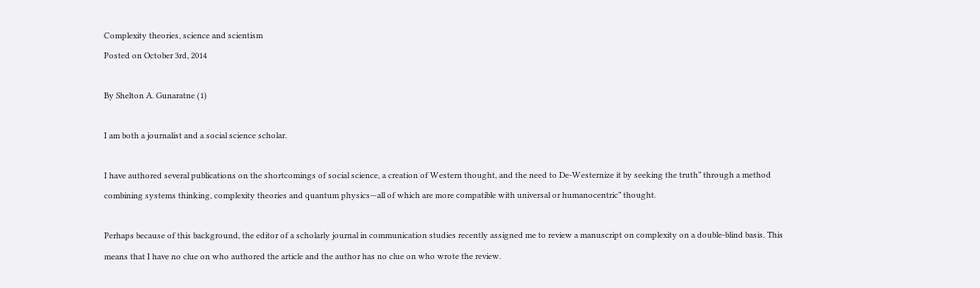Complexity theories, science and scientism
Posted on October 3rd, 2014

By Shelton A. Gunaratne (1)

I am both a journalist and a social science scholar.

I have authored several publications on the shortcomings of social science, a creation of Western thought, and the need to De-Westernize it by seeking the truth” through a method combining systems thinking, complexity theories and quantum physics—all of which are more compatible with universal or humanocentric” thought.

Perhaps because of this background, the editor of a scholarly journal in communication studies recently assigned me to review a manuscript on complexity on a double-blind basis. This means that I have no clue on who authored the article and the author has no clue on who wrote the review.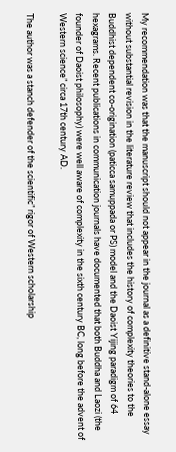My recommendation was that the manuscript should not appear in the journal as a definitive stand-alone essay without substantial revision in the literature review that includes the history of complexity theories to the Buddhist dependent co-origination (paticca samuppada or PS) model and the Daoist Yijing paradigm of 64 hexagrams. Recent publications in communication journals have documented that both Buddha and Laozi (the founder of Daoist philosophy) were well aware of complexity in the sixth century BC, long before the advent of Western science” circa 17th century AD.

The author was a stanch defender of the scientific” rigor of Western scholarship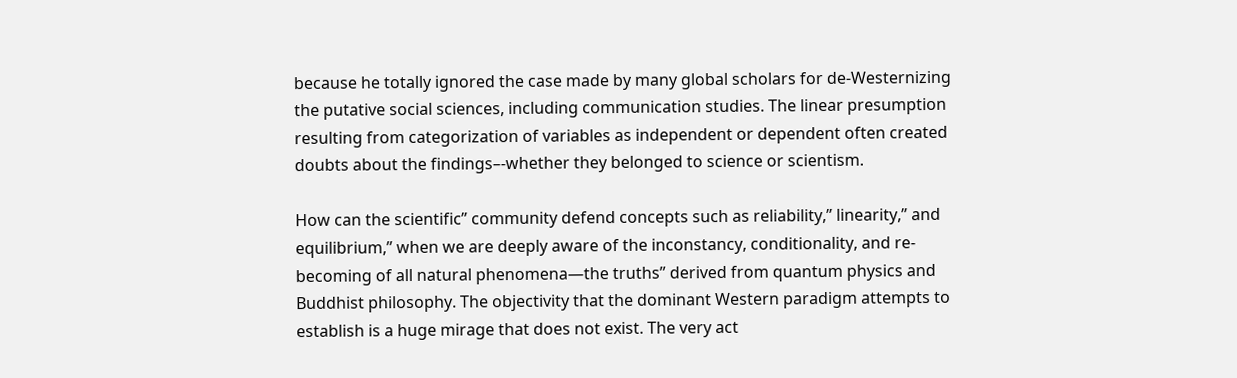because he totally ignored the case made by many global scholars for de-Westernizing the putative social sciences, including communication studies. The linear presumption resulting from categorization of variables as independent or dependent often created doubts about the findings–-whether they belonged to science or scientism.

How can the scientific” community defend concepts such as reliability,” linearity,” and equilibrium,” when we are deeply aware of the inconstancy, conditionality, and re-becoming of all natural phenomena—the truths” derived from quantum physics and Buddhist philosophy. The objectivity that the dominant Western paradigm attempts to establish is a huge mirage that does not exist. The very act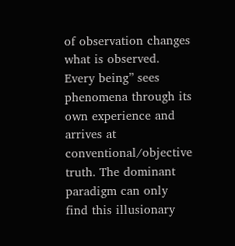of observation changes what is observed. Every being” sees phenomena through its own experience and arrives at conventional/objective truth. The dominant paradigm can only find this illusionary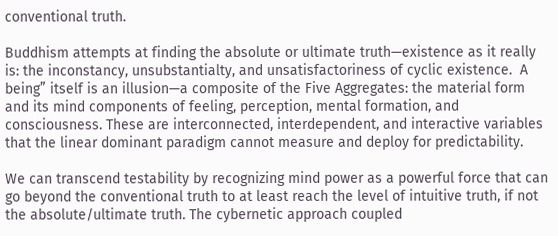conventional truth.

Buddhism attempts at finding the absolute or ultimate truth—existence as it really is: the inconstancy, unsubstantialty, and unsatisfactoriness of cyclic existence.  A being” itself is an illusion—a composite of the Five Aggregates: the material form and its mind components of feeling, perception, mental formation, and consciousness. These are interconnected, interdependent, and interactive variables that the linear dominant paradigm cannot measure and deploy for predictability.

We can transcend testability by recognizing mind power as a powerful force that can go beyond the conventional truth to at least reach the level of intuitive truth, if not the absolute/ultimate truth. The cybernetic approach coupled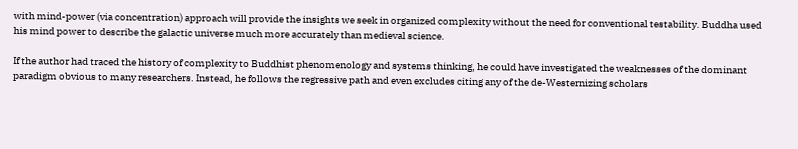with mind-power (via concentration) approach will provide the insights we seek in organized complexity without the need for conventional testability. Buddha used his mind power to describe the galactic universe much more accurately than medieval science.

If the author had traced the history of complexity to Buddhist phenomenology and systems thinking, he could have investigated the weaknesses of the dominant paradigm obvious to many researchers. Instead, he follows the regressive path and even excludes citing any of the de-Westernizing scholars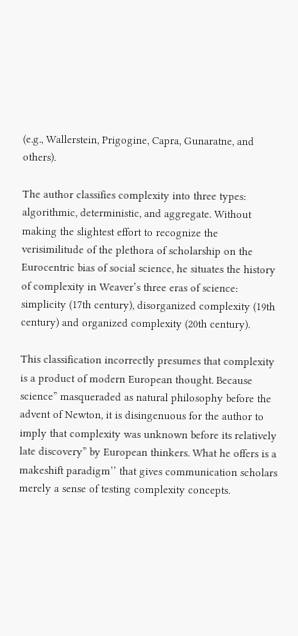(e.g., Wallerstein, Prigogine, Capra, Gunaratne, and others).

The author classifies complexity into three types: algorithmic, deterministic, and aggregate. Without making the slightest effort to recognize the verisimilitude of the plethora of scholarship on the Eurocentric bias of social science, he situates the history of complexity in Weaver’s three eras of science: simplicity (17th century), disorganized complexity (19th century) and organized complexity (20th century).

This classification incorrectly presumes that complexity is a product of modern European thought. Because science” masqueraded as natural philosophy before the advent of Newton, it is disingenuous for the author to imply that complexity was unknown before its relatively late discovery” by European thinkers. What he offers is a makeshift paradigm’’ that gives communication scholars merely a sense of testing complexity concepts.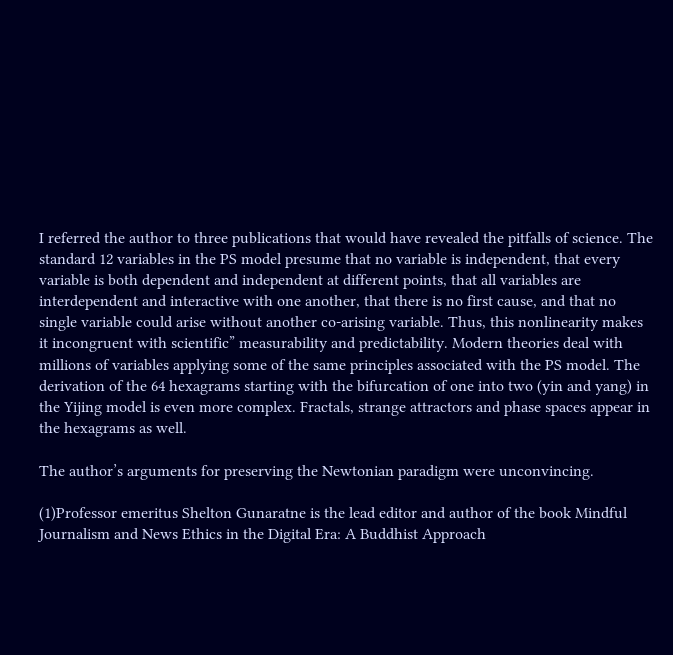I referred the author to three publications that would have revealed the pitfalls of science. The standard 12 variables in the PS model presume that no variable is independent, that every variable is both dependent and independent at different points, that all variables are interdependent and interactive with one another, that there is no first cause, and that no single variable could arise without another co-arising variable. Thus, this nonlinearity makes it incongruent with scientific” measurability and predictability. Modern theories deal with millions of variables applying some of the same principles associated with the PS model. The derivation of the 64 hexagrams starting with the bifurcation of one into two (yin and yang) in the Yijing model is even more complex. Fractals, strange attractors and phase spaces appear in the hexagrams as well.

The author’s arguments for preserving the Newtonian paradigm were unconvincing.

(1)Professor emeritus Shelton Gunaratne is the lead editor and author of the book Mindful Journalism and News Ethics in the Digital Era: A Buddhist Approach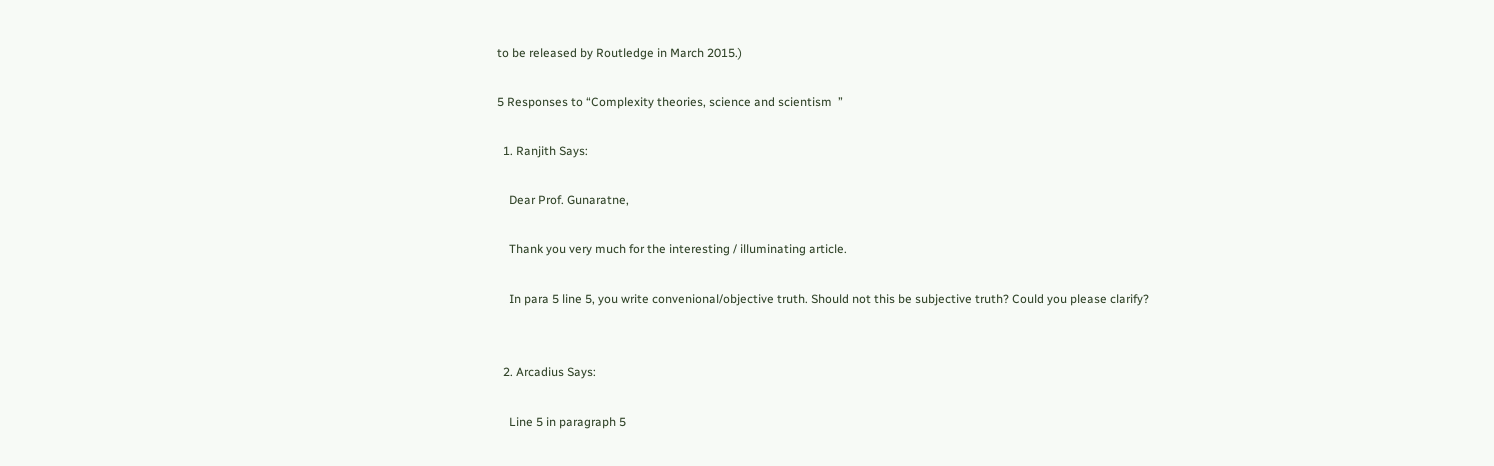to be released by Routledge in March 2015.)

5 Responses to “Complexity theories, science and scientism  ”

  1. Ranjith Says:

    Dear Prof. Gunaratne,

    Thank you very much for the interesting / illuminating article.

    In para 5 line 5, you write convenional/objective truth. Should not this be subjective truth? Could you please clarify?


  2. Arcadius Says:

    Line 5 in paragraph 5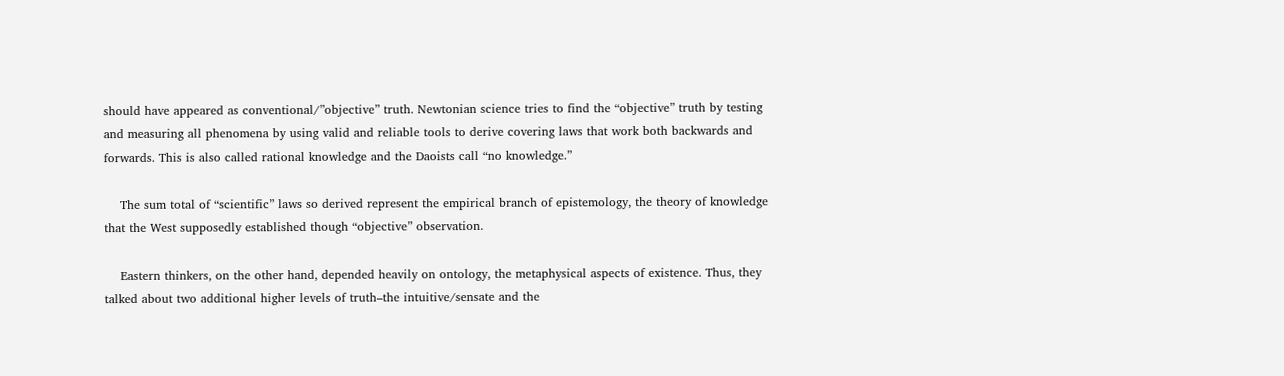should have appeared as conventional/”objective” truth. Newtonian science tries to find the “objective” truth by testing and measuring all phenomena by using valid and reliable tools to derive covering laws that work both backwards and forwards. This is also called rational knowledge and the Daoists call “no knowledge.”

    The sum total of “scientific” laws so derived represent the empirical branch of epistemology, the theory of knowledge that the West supposedly established though “objective” observation.

    Eastern thinkers, on the other hand, depended heavily on ontology, the metaphysical aspects of existence. Thus, they talked about two additional higher levels of truth–the intuitive/sensate and the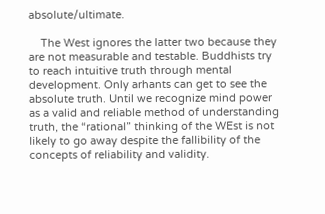absolute/ultimate.

    The West ignores the latter two because they are not measurable and testable. Buddhists try to reach intuitive truth through mental development. Only arhants can get to see the absolute truth. Until we recognize mind power as a valid and reliable method of understanding truth, the “rational” thinking of the WEst is not likely to go away despite the fallibility of the concepts of reliability and validity.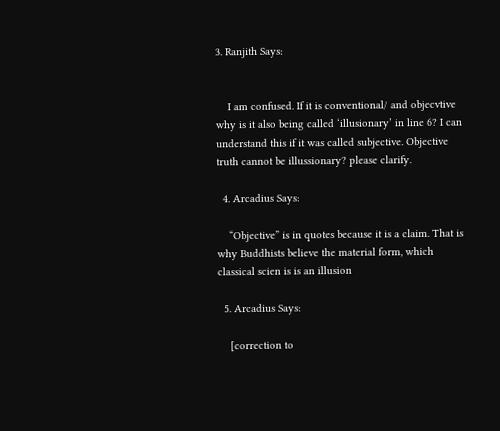3. Ranjith Says:


    I am confused. If it is conventional/ and objecvtive why is it also being called ‘illusionary’ in line 6? I can understand this if it was called subjective. Objective truth cannot be illussionary? please clarify.

  4. Arcadius Says:

    “Objective” is in quotes because it is a claim. That is why Buddhists believe the material form, which classical scien is is an illusion

  5. Arcadius Says:

    [correction to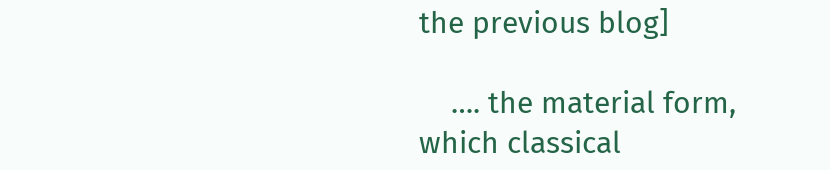the previous blog]

    …. the material form, which classical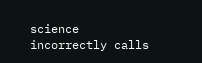science incorrectly calls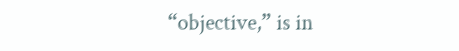“objective,” is in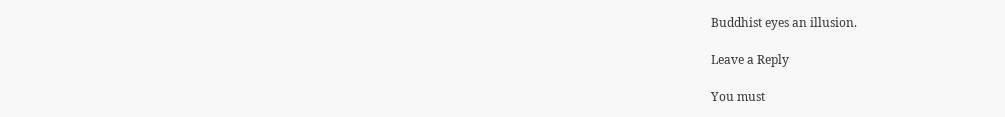Buddhist eyes an illusion.

Leave a Reply

You must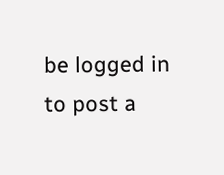be logged in to post a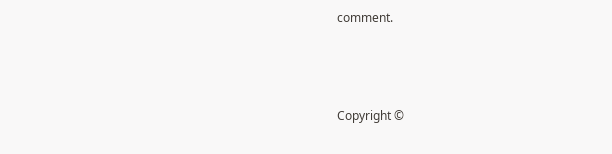comment.



Copyright ©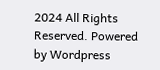2024 All Rights Reserved. Powered by Wordpress